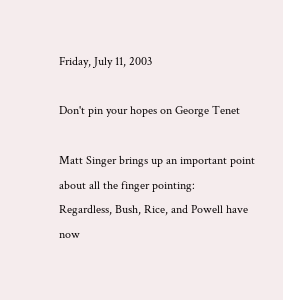Friday, July 11, 2003

Don't pin your hopes on George Tenet

Matt Singer brings up an important point about all the finger pointing:
Regardless, Bush, Rice, and Powell have now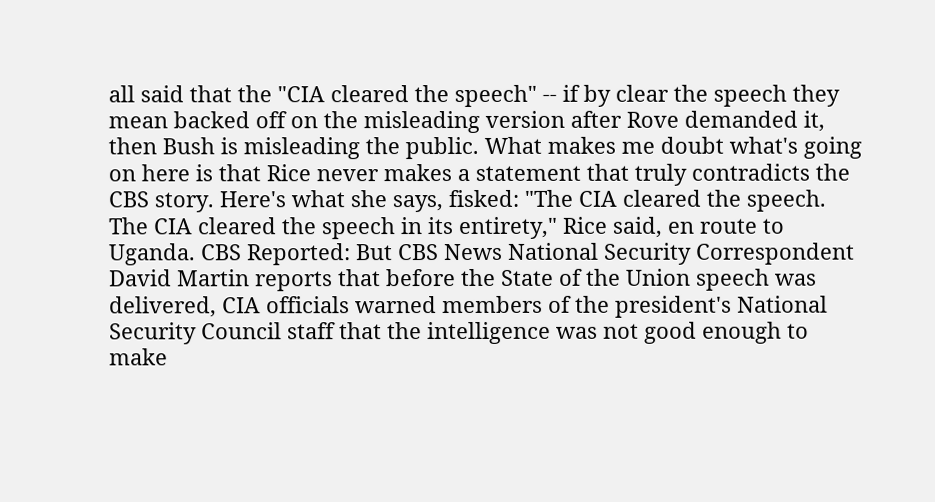all said that the "CIA cleared the speech" -- if by clear the speech they mean backed off on the misleading version after Rove demanded it, then Bush is misleading the public. What makes me doubt what's going on here is that Rice never makes a statement that truly contradicts the CBS story. Here's what she says, fisked: "The CIA cleared the speech. The CIA cleared the speech in its entirety," Rice said, en route to Uganda. CBS Reported: But CBS News National Security Correspondent David Martin reports that before the State of the Union speech was delivered, CIA officials warned members of the president's National Security Council staff that the intelligence was not good enough to make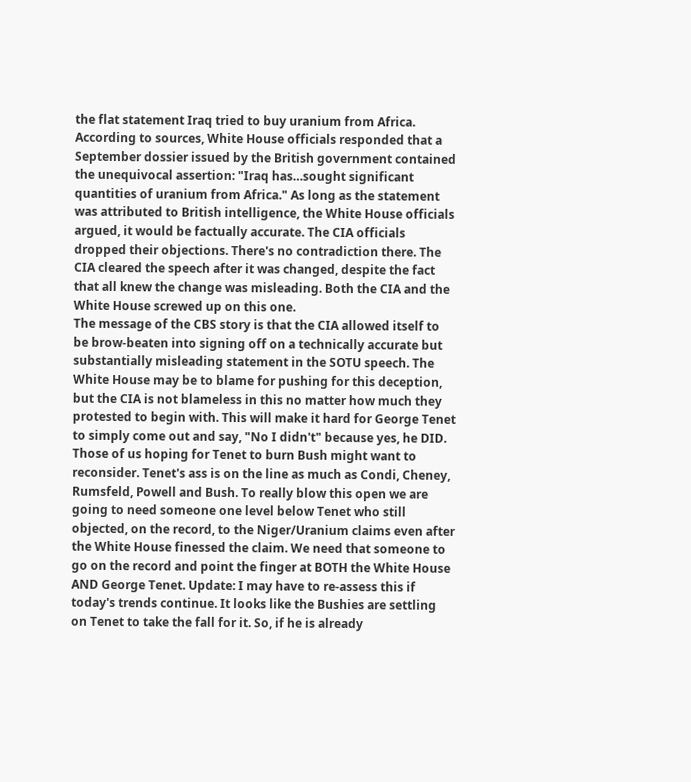the flat statement Iraq tried to buy uranium from Africa. According to sources, White House officials responded that a September dossier issued by the British government contained the unequivocal assertion: "Iraq has…sought significant quantities of uranium from Africa." As long as the statement was attributed to British intelligence, the White House officials argued, it would be factually accurate. The CIA officials dropped their objections. There's no contradiction there. The CIA cleared the speech after it was changed, despite the fact that all knew the change was misleading. Both the CIA and the White House screwed up on this one.
The message of the CBS story is that the CIA allowed itself to be brow-beaten into signing off on a technically accurate but substantially misleading statement in the SOTU speech. The White House may be to blame for pushing for this deception, but the CIA is not blameless in this no matter how much they protested to begin with. This will make it hard for George Tenet to simply come out and say, "No I didn't" because yes, he DID. Those of us hoping for Tenet to burn Bush might want to reconsider. Tenet's ass is on the line as much as Condi, Cheney, Rumsfeld, Powell and Bush. To really blow this open we are going to need someone one level below Tenet who still objected, on the record, to the Niger/Uranium claims even after the White House finessed the claim. We need that someone to go on the record and point the finger at BOTH the White House AND George Tenet. Update: I may have to re-assess this if today's trends continue. It looks like the Bushies are settling on Tenet to take the fall for it. So, if he is already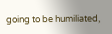going to be humiliated,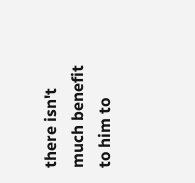there isn't much benefit to him to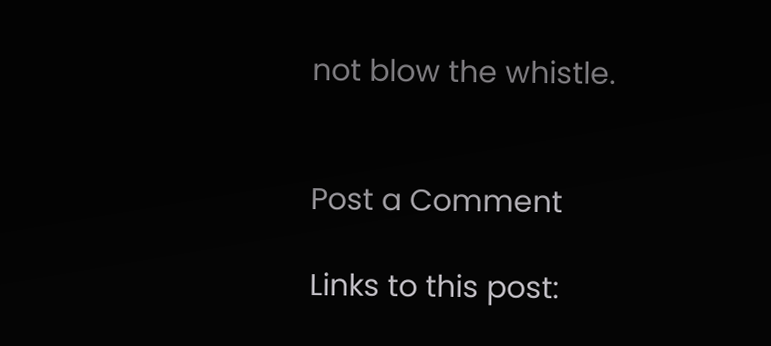not blow the whistle.


Post a Comment

Links to this post: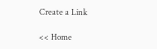Create a Link

<< Home